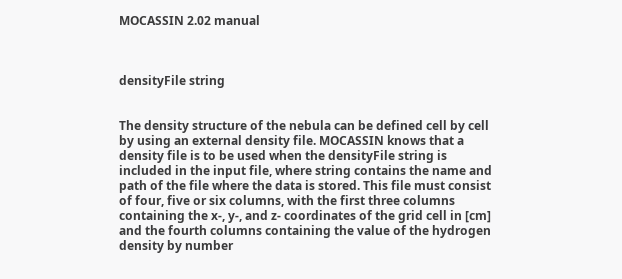MOCASSIN 2.02 manual



densityFile string


The density structure of the nebula can be defined cell by cell by using an external density file. MOCASSIN knows that a density file is to be used when the densityFile string is included in the input file, where string contains the name and path of the file where the data is stored. This file must consist of four, five or six columns, with the first three columns containing the x-, y-, and z- coordinates of the grid cell in [cm] and the fourth columns containing the value of the hydrogen density by number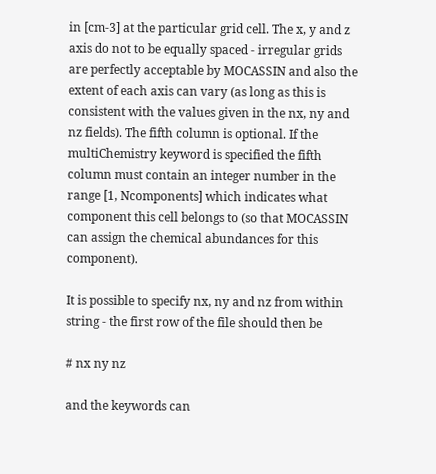in [cm-3] at the particular grid cell. The x, y and z axis do not to be equally spaced - irregular grids are perfectly acceptable by MOCASSIN and also the extent of each axis can vary (as long as this is consistent with the values given in the nx, ny and nz fields). The fifth column is optional. If the multiChemistry keyword is specified the fifth column must contain an integer number in the range [1, Ncomponents] which indicates what component this cell belongs to (so that MOCASSIN can assign the chemical abundances for this component).

It is possible to specify nx, ny and nz from within string - the first row of the file should then be

# nx ny nz

and the keywords can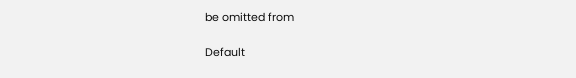be omitted from

Default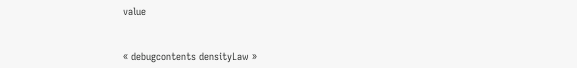value


« debugcontents densityLaw »